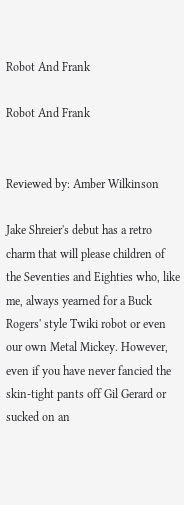Robot And Frank

Robot And Frank


Reviewed by: Amber Wilkinson

Jake Shreier's debut has a retro charm that will please children of the Seventies and Eighties who, like me, always yearned for a Buck Rogers' style Twiki robot or even our own Metal Mickey. However, even if you have never fancied the skin-tight pants off Gil Gerard or sucked on an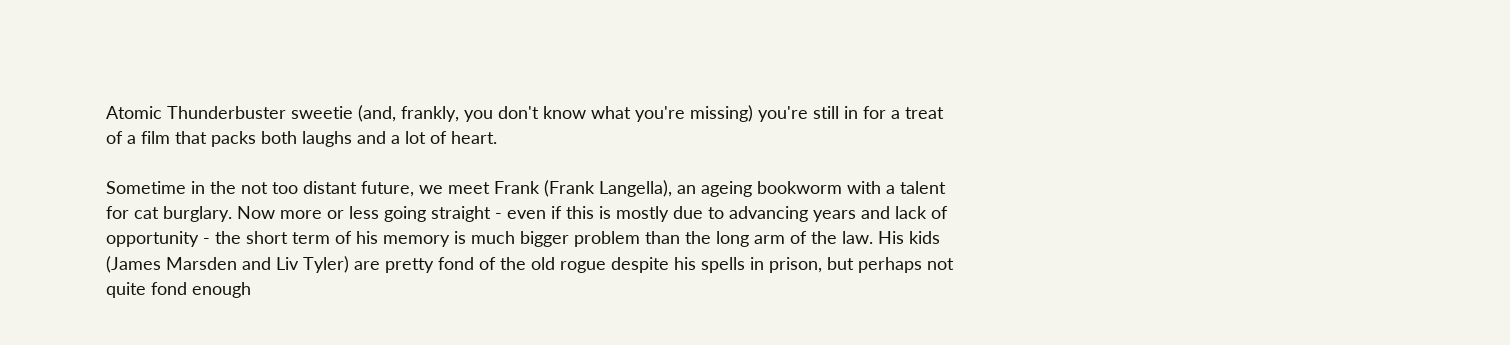Atomic Thunderbuster sweetie (and, frankly, you don't know what you're missing) you're still in for a treat of a film that packs both laughs and a lot of heart.

Sometime in the not too distant future, we meet Frank (Frank Langella), an ageing bookworm with a talent for cat burglary. Now more or less going straight - even if this is mostly due to advancing years and lack of opportunity - the short term of his memory is much bigger problem than the long arm of the law. His kids (James Marsden and Liv Tyler) are pretty fond of the old rogue despite his spells in prison, but perhaps not quite fond enough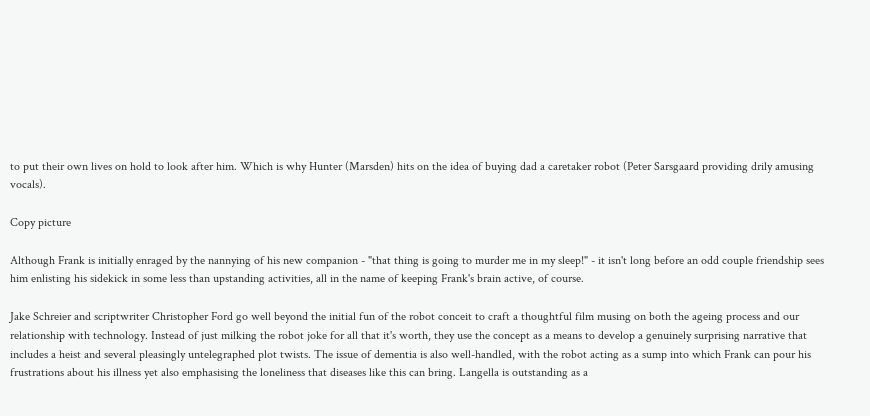to put their own lives on hold to look after him. Which is why Hunter (Marsden) hits on the idea of buying dad a caretaker robot (Peter Sarsgaard providing drily amusing vocals).

Copy picture

Although Frank is initially enraged by the nannying of his new companion - "that thing is going to murder me in my sleep!" - it isn't long before an odd couple friendship sees him enlisting his sidekick in some less than upstanding activities, all in the name of keeping Frank's brain active, of course.

Jake Schreier and scriptwriter Christopher Ford go well beyond the initial fun of the robot conceit to craft a thoughtful film musing on both the ageing process and our relationship with technology. Instead of just milking the robot joke for all that it's worth, they use the concept as a means to develop a genuinely surprising narrative that includes a heist and several pleasingly untelegraphed plot twists. The issue of dementia is also well-handled, with the robot acting as a sump into which Frank can pour his frustrations about his illness yet also emphasising the loneliness that diseases like this can bring. Langella is outstanding as a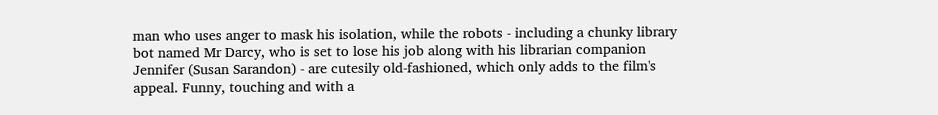man who uses anger to mask his isolation, while the robots - including a chunky library bot named Mr Darcy, who is set to lose his job along with his librarian companion Jennifer (Susan Sarandon) - are cutesily old-fashioned, which only adds to the film's appeal. Funny, touching and with a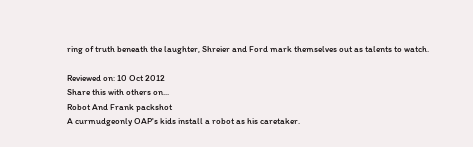ring of truth beneath the laughter, Shreier and Ford mark themselves out as talents to watch.

Reviewed on: 10 Oct 2012
Share this with others on...
Robot And Frank packshot
A curmudgeonly OAP's kids install a robot as his caretaker.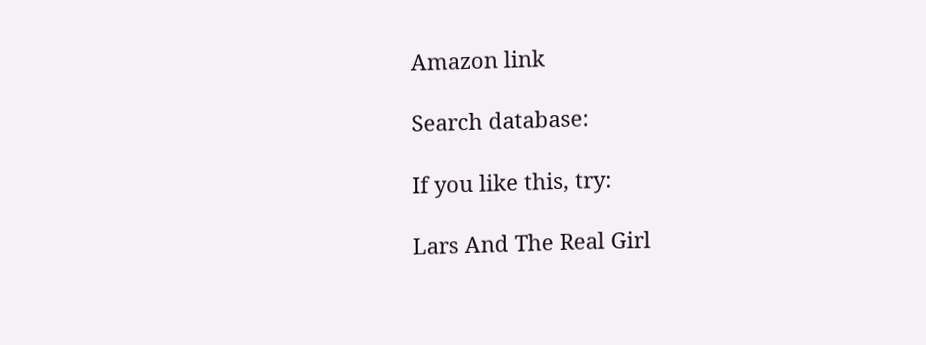Amazon link

Search database:

If you like this, try:

Lars And The Real Girl